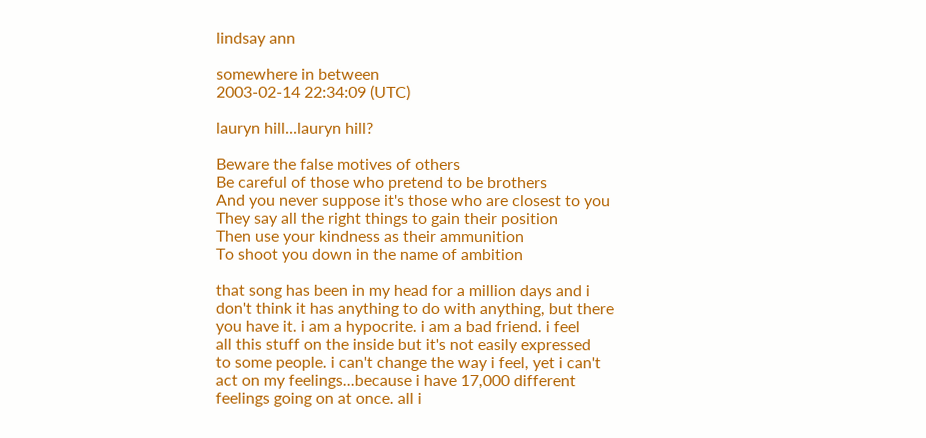lindsay ann

somewhere in between
2003-02-14 22:34:09 (UTC)

lauryn hill...lauryn hill?

Beware the false motives of others
Be careful of those who pretend to be brothers
And you never suppose it's those who are closest to you
They say all the right things to gain their position
Then use your kindness as their ammunition
To shoot you down in the name of ambition

that song has been in my head for a million days and i
don't think it has anything to do with anything, but there
you have it. i am a hypocrite. i am a bad friend. i feel
all this stuff on the inside but it's not easily expressed
to some people. i can't change the way i feel, yet i can't
act on my feelings...because i have 17,000 different
feelings going on at once. all i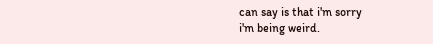can say is that i'm sorry
i'm being weird.